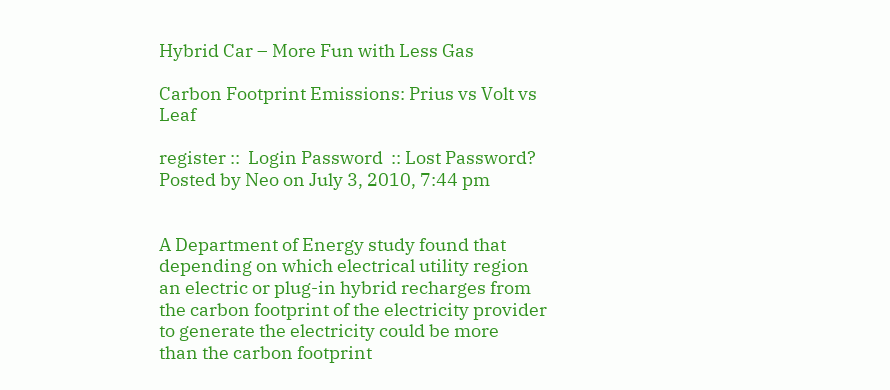Hybrid Car – More Fun with Less Gas

Carbon Footprint Emissions: Prius vs Volt vs Leaf

register ::  Login Password  :: Lost Password?
Posted by Neo on July 3, 2010, 7:44 pm


A Department of Energy study found that
depending on which electrical utility region
an electric or plug-in hybrid recharges from
the carbon footprint of the electricity provider
to generate the electricity could be more
than the carbon footprint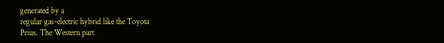generated by a
regular gas-electric hybrid like the Toyota
Prius. The Western part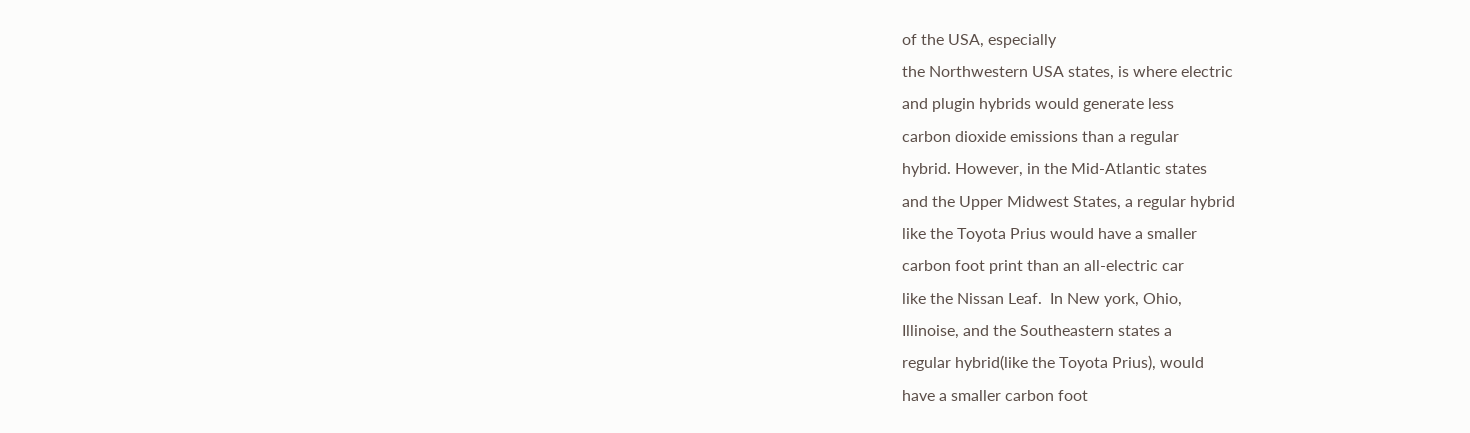of the USA, especially
the Northwestern USA states, is where electric
and plugin hybrids would generate less
carbon dioxide emissions than a regular
hybrid. However, in the Mid-Atlantic states
and the Upper Midwest States, a regular hybrid
like the Toyota Prius would have a smaller
carbon foot print than an all-electric car
like the Nissan Leaf.  In New york, Ohio,
Illinoise, and the Southeastern states a
regular hybrid(like the Toyota Prius), would
have a smaller carbon foot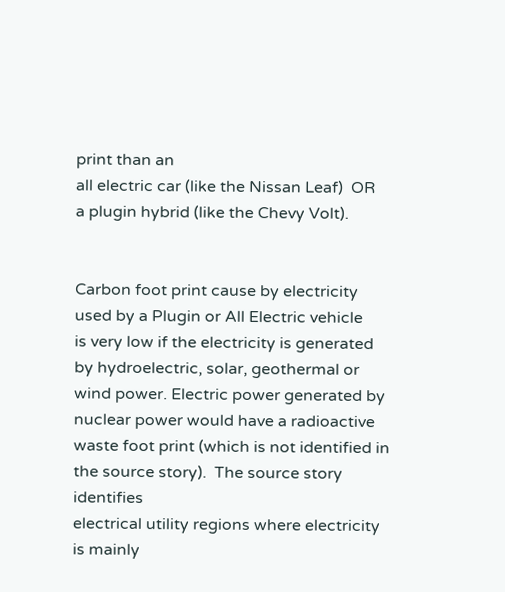print than an
all electric car (like the Nissan Leaf)  OR
a plugin hybrid (like the Chevy Volt).


Carbon foot print cause by electricity
used by a Plugin or All Electric vehicle
is very low if the electricity is generated
by hydroelectric, solar, geothermal or
wind power. Electric power generated by
nuclear power would have a radioactive
waste foot print (which is not identified in
the source story).  The source story identifies
electrical utility regions where electricity
is mainly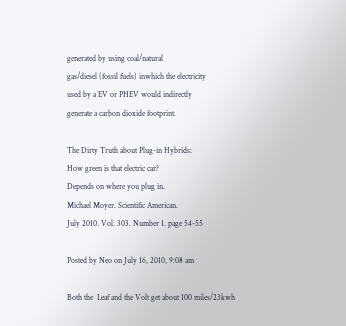generated by using coal/natural
gas/diesel (fossil fuels) inwhich the electricity
used by a EV or PHEV would indirectly
generate a carbon dioxide footprint.

The Dirty Truth about Plug-in Hybrids:
How green is that electric car?
Depends on where you plug in.
Michael Moyer. Scientific American.
July 2010. Vol. 303. Number 1. page 54-55

Posted by Neo on July 16, 2010, 9:08 am

Both the  Leaf and the Volt get about 100 miles/23kwh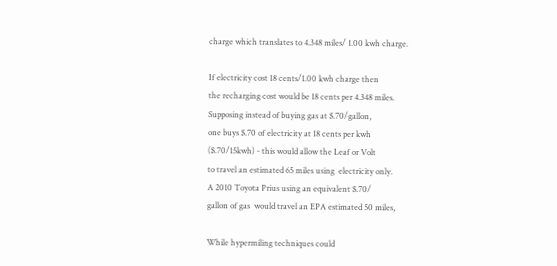charge which translates to 4.348 miles/ 1.00 kwh charge.

If electricity cost 18 cents/1.00 kwh charge then
the recharging cost would be 18 cents per 4.348 miles.
Supposing instead of buying gas at $.70/gallon,
one buys $.70 of electricity at 18 cents per kwh
($.70/15kwh) - this would allow the Leaf or Volt
to travel an estimated 65 miles using  electricity only.
A 2010 Toyota Prius using an equivalent $.70/
gallon of gas  would travel an EPA estimated 50 miles,

While hypermiling techniques could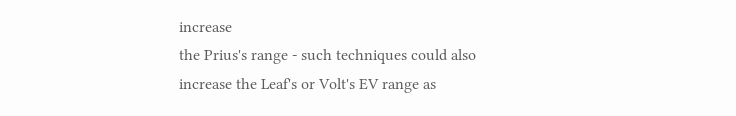increase
the Prius's range - such techniques could also
increase the Leaf's or Volt's EV range as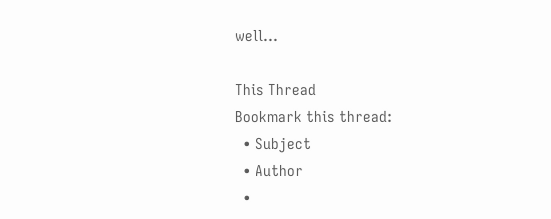well...

This Thread
Bookmark this thread:
  • Subject
  • Author
  •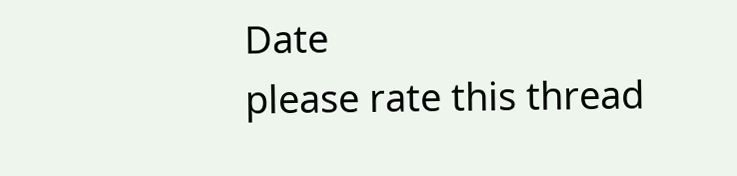Date
please rate this thread